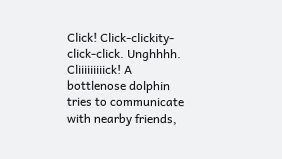Click! Click-clickity-click-click. Unghhhh. Cliiiiiiiiick! A bottlenose dolphin tries to communicate with nearby friends,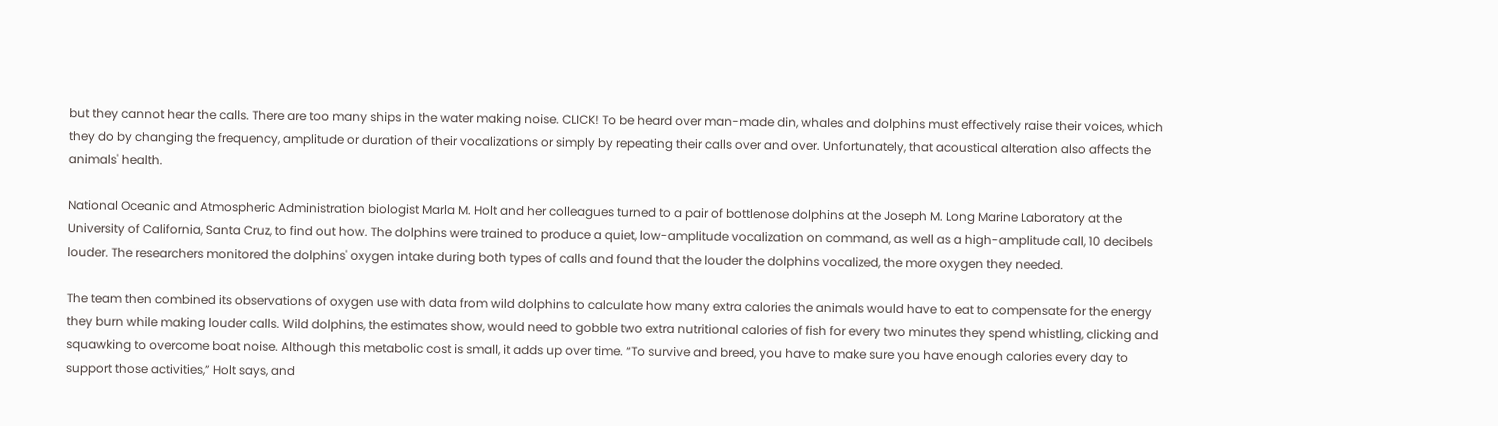but they cannot hear the calls. There are too many ships in the water making noise. CLICK! To be heard over man-made din, whales and dolphins must effectively raise their voices, which they do by changing the frequency, amplitude or duration of their vocalizations or simply by repeating their calls over and over. Unfortunately, that acoustical alteration also affects the animals' health.

National Oceanic and Atmospheric Administration biologist Marla M. Holt and her colleagues turned to a pair of bottlenose dolphins at the Joseph M. Long Marine Laboratory at the University of California, Santa Cruz, to find out how. The dolphins were trained to produce a quiet, low-amplitude vocalization on command, as well as a high-amplitude call, 10 decibels louder. The researchers monitored the dolphins' oxygen intake during both types of calls and found that the louder the dolphins vocalized, the more oxygen they needed.

The team then combined its observations of oxygen use with data from wild dolphins to calculate how many extra calories the animals would have to eat to compensate for the energy they burn while making louder calls. Wild dolphins, the estimates show, would need to gobble two extra nutritional calories of fish for every two minutes they spend whistling, clicking and squawking to overcome boat noise. Although this metabolic cost is small, it adds up over time. “To survive and breed, you have to make sure you have enough calories every day to support those activities,” Holt says, and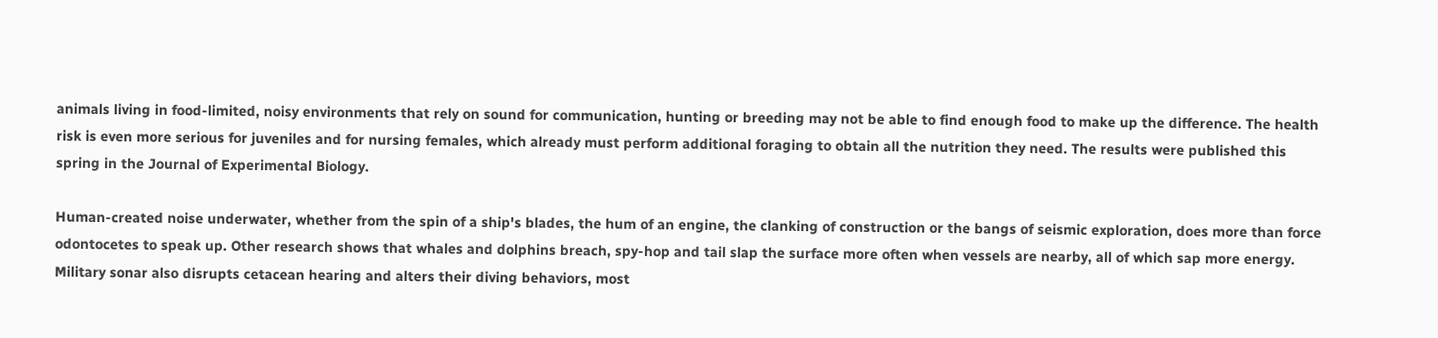animals living in food-limited, noisy environments that rely on sound for communication, hunting or breeding may not be able to find enough food to make up the difference. The health risk is even more serious for juveniles and for nursing females, which already must perform additional foraging to obtain all the nutrition they need. The results were published this spring in the Journal of Experimental Biology.

Human-created noise underwater, whether from the spin of a ship's blades, the hum of an engine, the clanking of construction or the bangs of seismic exploration, does more than force odontocetes to speak up. Other research shows that whales and dolphins breach, spy-hop and tail slap the surface more often when vessels are nearby, all of which sap more energy. Military sonar also disrupts cetacean hearing and alters their diving behaviors, most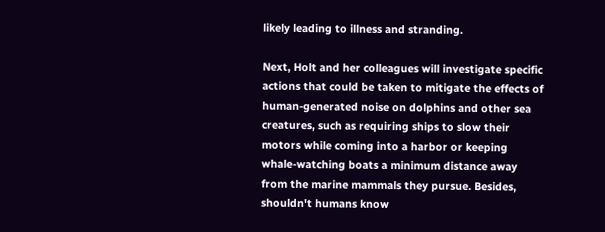likely leading to illness and stranding.

Next, Holt and her colleagues will investigate specific actions that could be taken to mitigate the effects of human-generated noise on dolphins and other sea creatures, such as requiring ships to slow their motors while coming into a harbor or keeping whale-watching boats a minimum distance away from the marine mammals they pursue. Besides, shouldn't humans know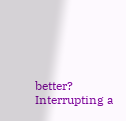better? Interrupting a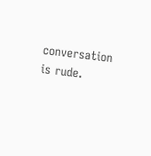conversation is rude.